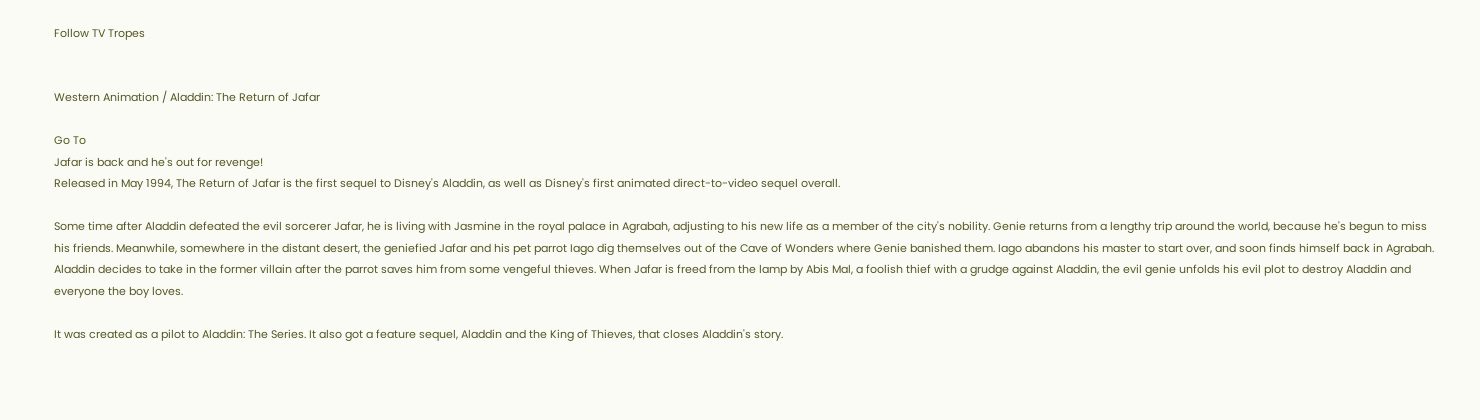Follow TV Tropes


Western Animation / Aladdin: The Return of Jafar

Go To
Jafar is back and he's out for revenge!
Released in May 1994, The Return of Jafar is the first sequel to Disney's Aladdin, as well as Disney's first animated direct-to-video sequel overall.

Some time after Aladdin defeated the evil sorcerer Jafar, he is living with Jasmine in the royal palace in Agrabah, adjusting to his new life as a member of the city's nobility. Genie returns from a lengthy trip around the world, because he's begun to miss his friends. Meanwhile, somewhere in the distant desert, the geniefied Jafar and his pet parrot Iago dig themselves out of the Cave of Wonders where Genie banished them. Iago abandons his master to start over, and soon finds himself back in Agrabah. Aladdin decides to take in the former villain after the parrot saves him from some vengeful thieves. When Jafar is freed from the lamp by Abis Mal, a foolish thief with a grudge against Aladdin, the evil genie unfolds his evil plot to destroy Aladdin and everyone the boy loves.

It was created as a pilot to Aladdin: The Series. It also got a feature sequel, Aladdin and the King of Thieves, that closes Aladdin's story.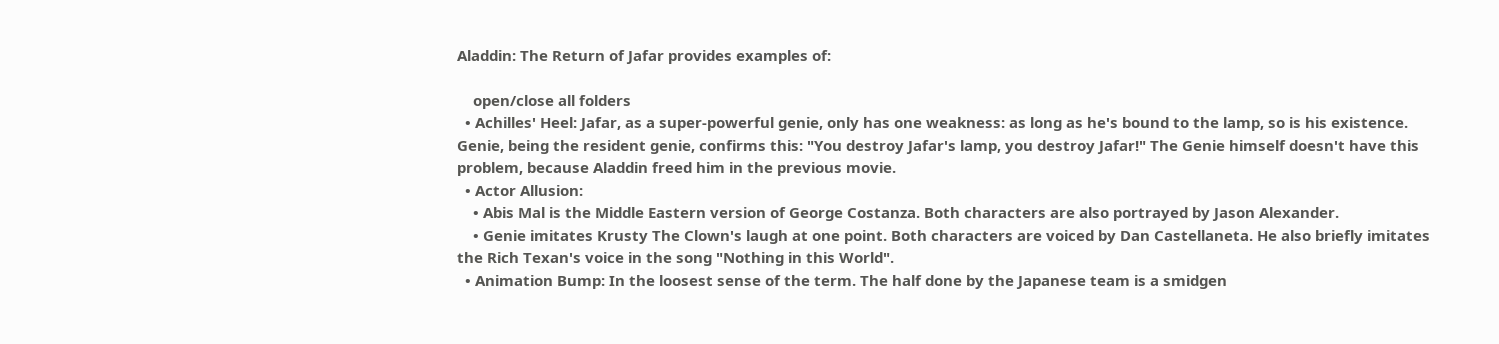Aladdin: The Return of Jafar provides examples of:

    open/close all folders
  • Achilles' Heel: Jafar, as a super-powerful genie, only has one weakness: as long as he's bound to the lamp, so is his existence. Genie, being the resident genie, confirms this: "You destroy Jafar's lamp, you destroy Jafar!" The Genie himself doesn't have this problem, because Aladdin freed him in the previous movie.
  • Actor Allusion:
    • Abis Mal is the Middle Eastern version of George Costanza. Both characters are also portrayed by Jason Alexander.
    • Genie imitates Krusty The Clown's laugh at one point. Both characters are voiced by Dan Castellaneta. He also briefly imitates the Rich Texan's voice in the song "Nothing in this World".
  • Animation Bump: In the loosest sense of the term. The half done by the Japanese team is a smidgen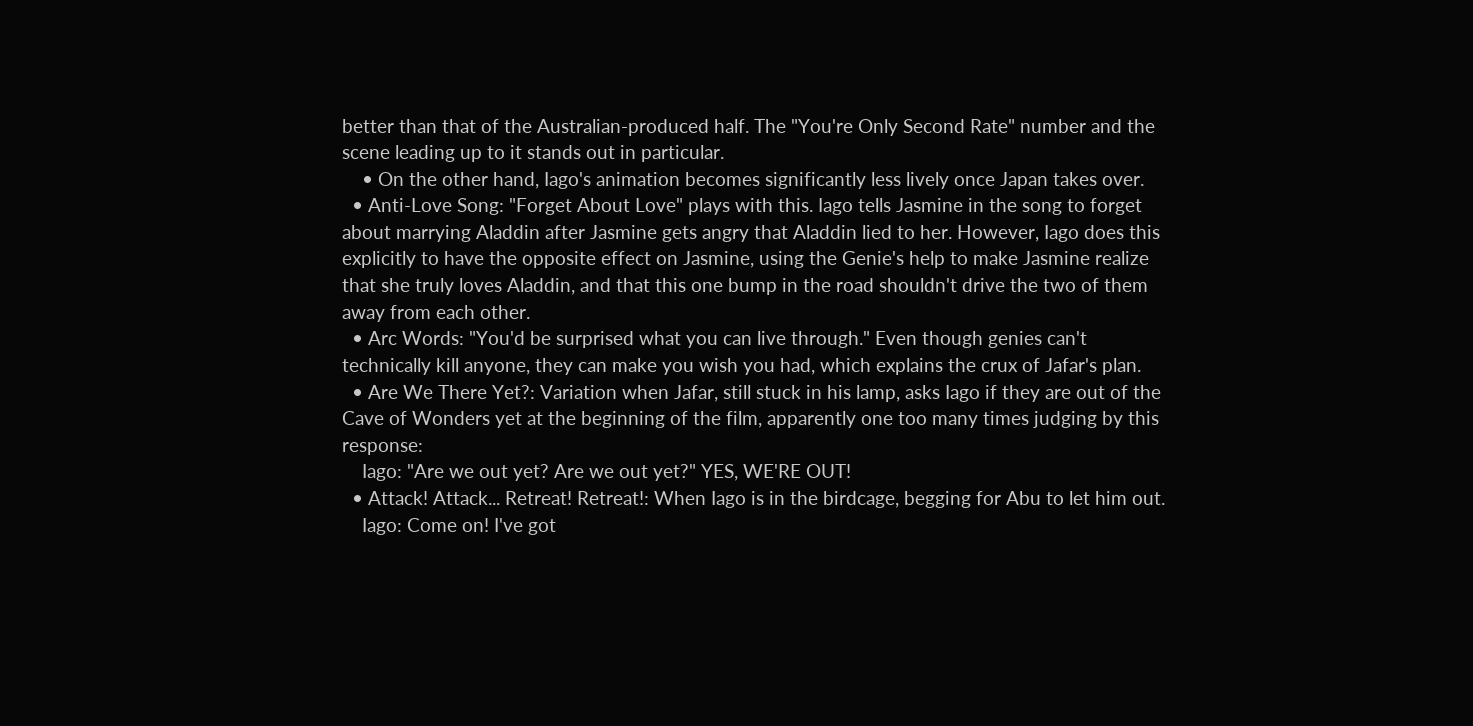better than that of the Australian-produced half. The "You're Only Second Rate" number and the scene leading up to it stands out in particular.
    • On the other hand, Iago's animation becomes significantly less lively once Japan takes over.
  • Anti-Love Song: "Forget About Love" plays with this. Iago tells Jasmine in the song to forget about marrying Aladdin after Jasmine gets angry that Aladdin lied to her. However, Iago does this explicitly to have the opposite effect on Jasmine, using the Genie's help to make Jasmine realize that she truly loves Aladdin, and that this one bump in the road shouldn't drive the two of them away from each other.
  • Arc Words: "You'd be surprised what you can live through." Even though genies can't technically kill anyone, they can make you wish you had, which explains the crux of Jafar's plan.
  • Are We There Yet?: Variation when Jafar, still stuck in his lamp, asks Iago if they are out of the Cave of Wonders yet at the beginning of the film, apparently one too many times judging by this response:
    Iago: "Are we out yet? Are we out yet?" YES, WE'RE OUT!
  • Attack! Attack... Retreat! Retreat!: When Iago is in the birdcage, begging for Abu to let him out.
    Iago: Come on! I've got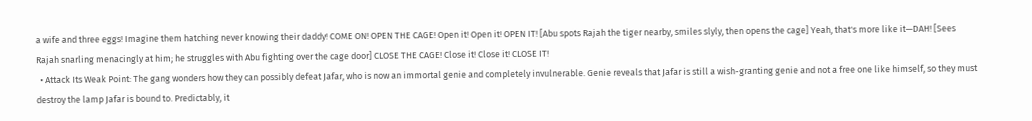a wife and three eggs! Imagine them hatching never knowing their daddy! COME ON! OPEN THE CAGE! Open it! Open it! OPEN IT! [Abu spots Rajah the tiger nearby, smiles slyly, then opens the cage] Yeah, that's more like it—DAH! [Sees Rajah snarling menacingly at him; he struggles with Abu fighting over the cage door] CLOSE THE CAGE! Close it! Close it! CLOSE IT!
  • Attack Its Weak Point: The gang wonders how they can possibly defeat Jafar, who is now an immortal genie and completely invulnerable. Genie reveals that Jafar is still a wish-granting genie and not a free one like himself, so they must destroy the lamp Jafar is bound to. Predictably, it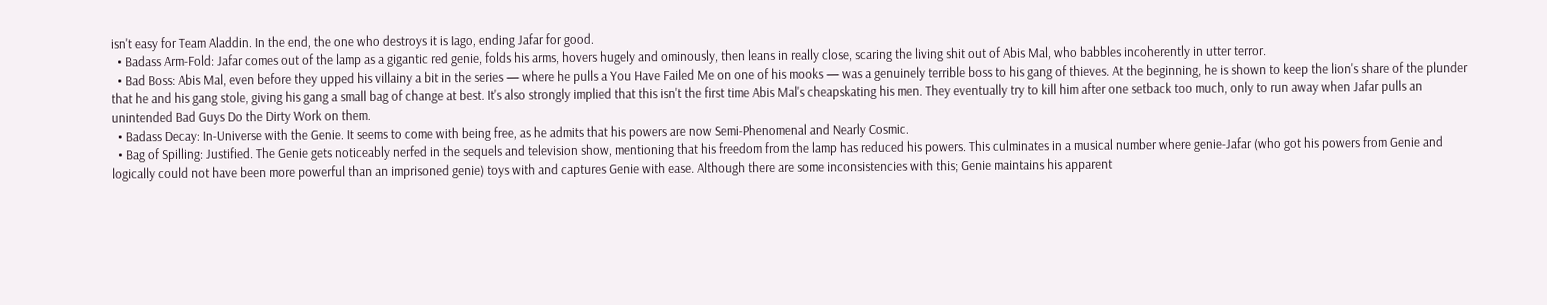isn't easy for Team Aladdin. In the end, the one who destroys it is Iago, ending Jafar for good.
  • Badass Arm-Fold: Jafar comes out of the lamp as a gigantic red genie, folds his arms, hovers hugely and ominously, then leans in really close, scaring the living shit out of Abis Mal, who babbles incoherently in utter terror.
  • Bad Boss: Abis Mal, even before they upped his villainy a bit in the series — where he pulls a You Have Failed Me on one of his mooks — was a genuinely terrible boss to his gang of thieves. At the beginning, he is shown to keep the lion's share of the plunder that he and his gang stole, giving his gang a small bag of change at best. It's also strongly implied that this isn't the first time Abis Mal's cheapskating his men. They eventually try to kill him after one setback too much, only to run away when Jafar pulls an unintended Bad Guys Do the Dirty Work on them.
  • Badass Decay: In-Universe with the Genie. It seems to come with being free, as he admits that his powers are now Semi-Phenomenal and Nearly Cosmic.
  • Bag of Spilling: Justified. The Genie gets noticeably nerfed in the sequels and television show, mentioning that his freedom from the lamp has reduced his powers. This culminates in a musical number where genie-Jafar (who got his powers from Genie and logically could not have been more powerful than an imprisoned genie) toys with and captures Genie with ease. Although there are some inconsistencies with this; Genie maintains his apparent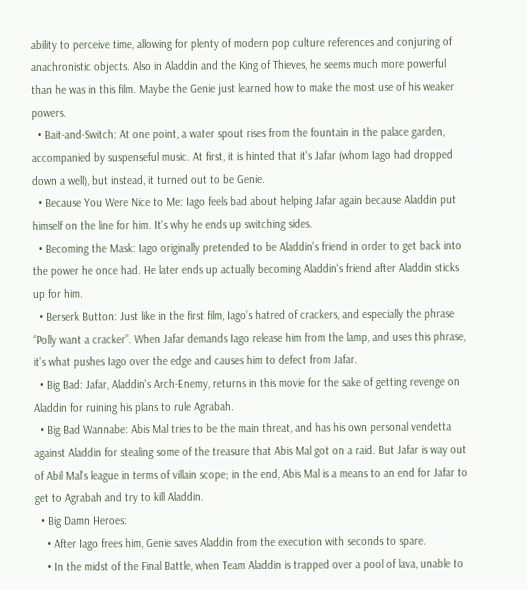ability to perceive time, allowing for plenty of modern pop culture references and conjuring of anachronistic objects. Also in Aladdin and the King of Thieves, he seems much more powerful than he was in this film. Maybe the Genie just learned how to make the most use of his weaker powers.
  • Bait-and-Switch: At one point, a water spout rises from the fountain in the palace garden, accompanied by suspenseful music. At first, it is hinted that it's Jafar (whom Iago had dropped down a well), but instead, it turned out to be Genie.
  • Because You Were Nice to Me: Iago feels bad about helping Jafar again because Aladdin put himself on the line for him. It's why he ends up switching sides.
  • Becoming the Mask: Iago originally pretended to be Aladdin's friend in order to get back into the power he once had. He later ends up actually becoming Aladdin's friend after Aladdin sticks up for him.
  • Berserk Button: Just like in the first film, Iago’s hatred of crackers, and especially the phrase “Polly want a cracker”. When Jafar demands Iago release him from the lamp, and uses this phrase, it’s what pushes Iago over the edge and causes him to defect from Jafar.
  • Big Bad: Jafar, Aladdin's Arch-Enemy, returns in this movie for the sake of getting revenge on Aladdin for ruining his plans to rule Agrabah.
  • Big Bad Wannabe: Abis Mal tries to be the main threat, and has his own personal vendetta against Aladdin for stealing some of the treasure that Abis Mal got on a raid. But Jafar is way out of Abil Mal's league in terms of villain scope; in the end, Abis Mal is a means to an end for Jafar to get to Agrabah and try to kill Aladdin.
  • Big Damn Heroes:
    • After Iago frees him, Genie saves Aladdin from the execution with seconds to spare.
    • In the midst of the Final Battle, when Team Aladdin is trapped over a pool of lava, unable to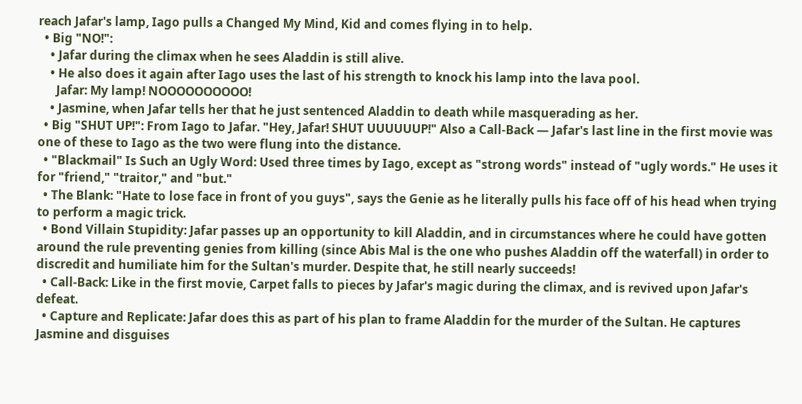reach Jafar's lamp, Iago pulls a Changed My Mind, Kid and comes flying in to help.
  • Big "NO!":
    • Jafar during the climax when he sees Aladdin is still alive.
    • He also does it again after Iago uses the last of his strength to knock his lamp into the lava pool.
      Jafar: My lamp! NOOOOOOOOOO!
    • Jasmine, when Jafar tells her that he just sentenced Aladdin to death while masquerading as her.
  • Big "SHUT UP!": From Iago to Jafar. "Hey, Jafar! SHUT UUUUUUP!" Also a Call-Back — Jafar's last line in the first movie was one of these to Iago as the two were flung into the distance.
  • "Blackmail" Is Such an Ugly Word: Used three times by Iago, except as "strong words" instead of "ugly words." He uses it for "friend," "traitor," and "but."
  • The Blank: "Hate to lose face in front of you guys", says the Genie as he literally pulls his face off of his head when trying to perform a magic trick.
  • Bond Villain Stupidity: Jafar passes up an opportunity to kill Aladdin, and in circumstances where he could have gotten around the rule preventing genies from killing (since Abis Mal is the one who pushes Aladdin off the waterfall) in order to discredit and humiliate him for the Sultan's murder. Despite that, he still nearly succeeds!
  • Call-Back: Like in the first movie, Carpet falls to pieces by Jafar's magic during the climax, and is revived upon Jafar's defeat.
  • Capture and Replicate: Jafar does this as part of his plan to frame Aladdin for the murder of the Sultan. He captures Jasmine and disguises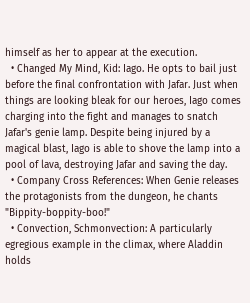himself as her to appear at the execution.
  • Changed My Mind, Kid: Iago. He opts to bail just before the final confrontation with Jafar. Just when things are looking bleak for our heroes, Iago comes charging into the fight and manages to snatch Jafar's genie lamp. Despite being injured by a magical blast, Iago is able to shove the lamp into a pool of lava, destroying Jafar and saving the day.
  • Company Cross References: When Genie releases the protagonists from the dungeon, he chants "Bippity-boppity-boo!"
  • Convection, Schmonvection: A particularly egregious example in the climax, where Aladdin holds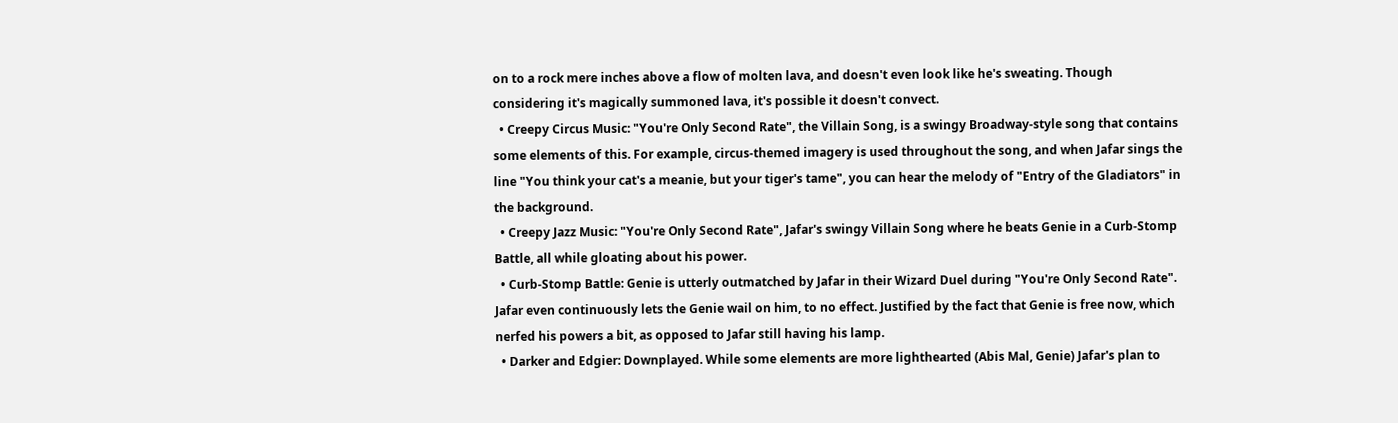on to a rock mere inches above a flow of molten lava, and doesn't even look like he's sweating. Though considering it's magically summoned lava, it's possible it doesn't convect.
  • Creepy Circus Music: "You're Only Second Rate", the Villain Song, is a swingy Broadway-style song that contains some elements of this. For example, circus-themed imagery is used throughout the song, and when Jafar sings the line "You think your cat's a meanie, but your tiger's tame", you can hear the melody of "Entry of the Gladiators" in the background.
  • Creepy Jazz Music: "You're Only Second Rate", Jafar's swingy Villain Song where he beats Genie in a Curb-Stomp Battle, all while gloating about his power.
  • Curb-Stomp Battle: Genie is utterly outmatched by Jafar in their Wizard Duel during "You're Only Second Rate". Jafar even continuously lets the Genie wail on him, to no effect. Justified by the fact that Genie is free now, which nerfed his powers a bit, as opposed to Jafar still having his lamp.
  • Darker and Edgier: Downplayed. While some elements are more lighthearted (Abis Mal, Genie) Jafar's plan to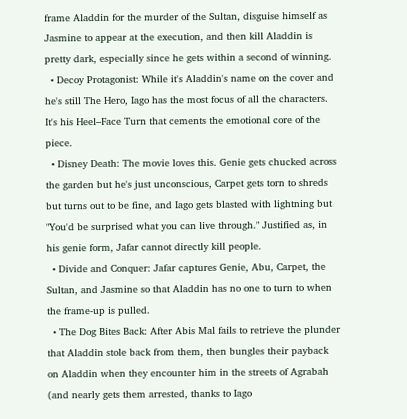frame Aladdin for the murder of the Sultan, disguise himself as Jasmine to appear at the execution, and then kill Aladdin is pretty dark, especially since he gets within a second of winning.
  • Decoy Protagonist: While it's Aladdin's name on the cover and he's still The Hero, Iago has the most focus of all the characters. It's his Heel–Face Turn that cements the emotional core of the piece.
  • Disney Death: The movie loves this. Genie gets chucked across the garden but he's just unconscious, Carpet gets torn to shreds but turns out to be fine, and Iago gets blasted with lightning but "You'd be surprised what you can live through." Justified as, in his genie form, Jafar cannot directly kill people.
  • Divide and Conquer: Jafar captures Genie, Abu, Carpet, the Sultan, and Jasmine so that Aladdin has no one to turn to when the frame-up is pulled.
  • The Dog Bites Back: After Abis Mal fails to retrieve the plunder that Aladdin stole back from them, then bungles their payback on Aladdin when they encounter him in the streets of Agrabah (and nearly gets them arrested, thanks to Iago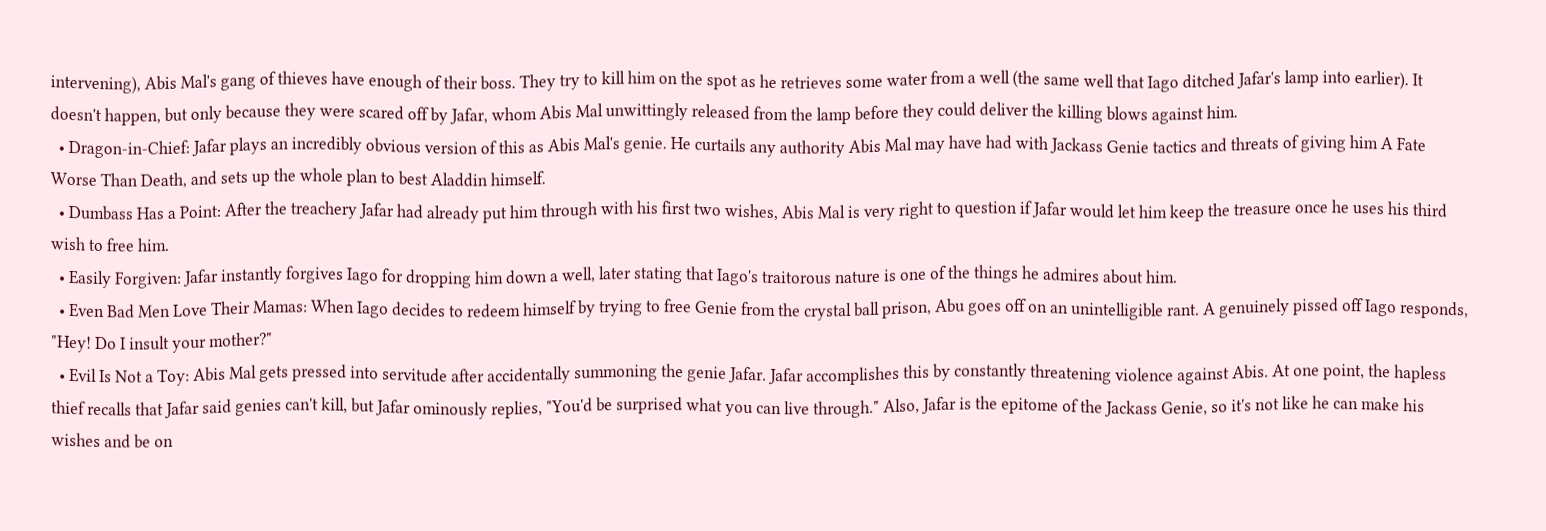intervening), Abis Mal's gang of thieves have enough of their boss. They try to kill him on the spot as he retrieves some water from a well (the same well that Iago ditched Jafar's lamp into earlier). It doesn't happen, but only because they were scared off by Jafar, whom Abis Mal unwittingly released from the lamp before they could deliver the killing blows against him.
  • Dragon-in-Chief: Jafar plays an incredibly obvious version of this as Abis Mal's genie. He curtails any authority Abis Mal may have had with Jackass Genie tactics and threats of giving him A Fate Worse Than Death, and sets up the whole plan to best Aladdin himself.
  • Dumbass Has a Point: After the treachery Jafar had already put him through with his first two wishes, Abis Mal is very right to question if Jafar would let him keep the treasure once he uses his third wish to free him.
  • Easily Forgiven: Jafar instantly forgives Iago for dropping him down a well, later stating that Iago's traitorous nature is one of the things he admires about him.
  • Even Bad Men Love Their Mamas: When Iago decides to redeem himself by trying to free Genie from the crystal ball prison, Abu goes off on an unintelligible rant. A genuinely pissed off Iago responds, "Hey! Do I insult your mother?"
  • Evil Is Not a Toy: Abis Mal gets pressed into servitude after accidentally summoning the genie Jafar. Jafar accomplishes this by constantly threatening violence against Abis. At one point, the hapless thief recalls that Jafar said genies can't kill, but Jafar ominously replies, "You'd be surprised what you can live through." Also, Jafar is the epitome of the Jackass Genie, so it's not like he can make his wishes and be on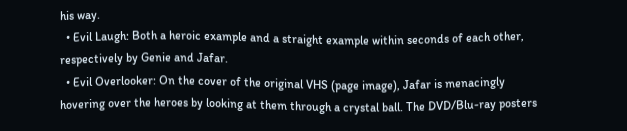his way.
  • Evil Laugh: Both a heroic example and a straight example within seconds of each other, respectively by Genie and Jafar.
  • Evil Overlooker: On the cover of the original VHS (page image), Jafar is menacingly hovering over the heroes by looking at them through a crystal ball. The DVD/Blu-ray posters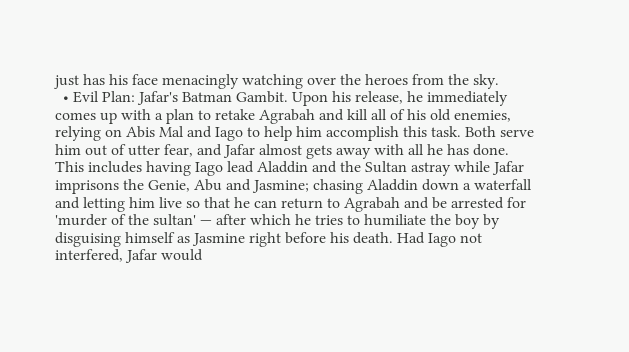just has his face menacingly watching over the heroes from the sky.
  • Evil Plan: Jafar's Batman Gambit. Upon his release, he immediately comes up with a plan to retake Agrabah and kill all of his old enemies, relying on Abis Mal and Iago to help him accomplish this task. Both serve him out of utter fear, and Jafar almost gets away with all he has done. This includes having Iago lead Aladdin and the Sultan astray while Jafar imprisons the Genie, Abu and Jasmine; chasing Aladdin down a waterfall and letting him live so that he can return to Agrabah and be arrested for 'murder of the sultan' — after which he tries to humiliate the boy by disguising himself as Jasmine right before his death. Had Iago not interfered, Jafar would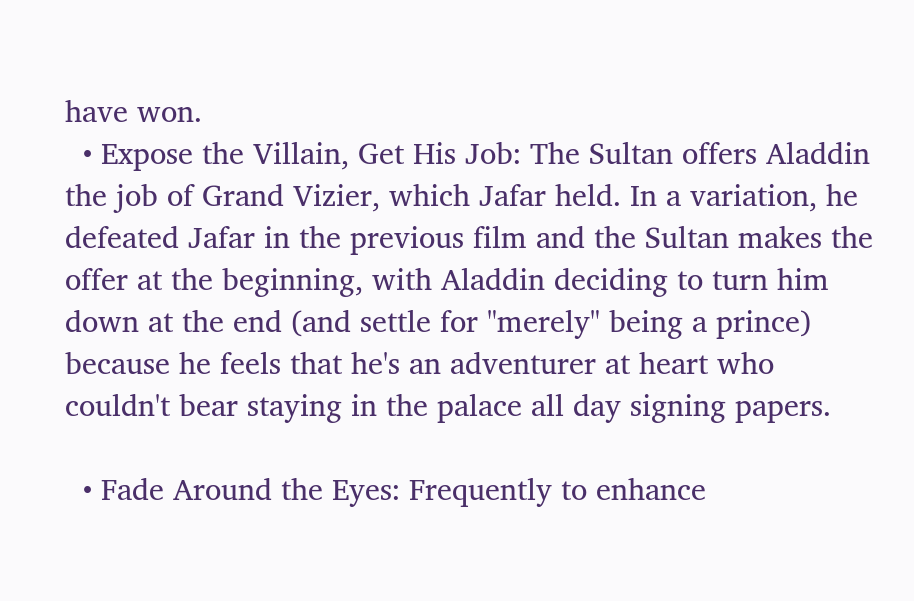have won.
  • Expose the Villain, Get His Job: The Sultan offers Aladdin the job of Grand Vizier, which Jafar held. In a variation, he defeated Jafar in the previous film and the Sultan makes the offer at the beginning, with Aladdin deciding to turn him down at the end (and settle for "merely" being a prince) because he feels that he's an adventurer at heart who couldn't bear staying in the palace all day signing papers.

  • Fade Around the Eyes: Frequently to enhance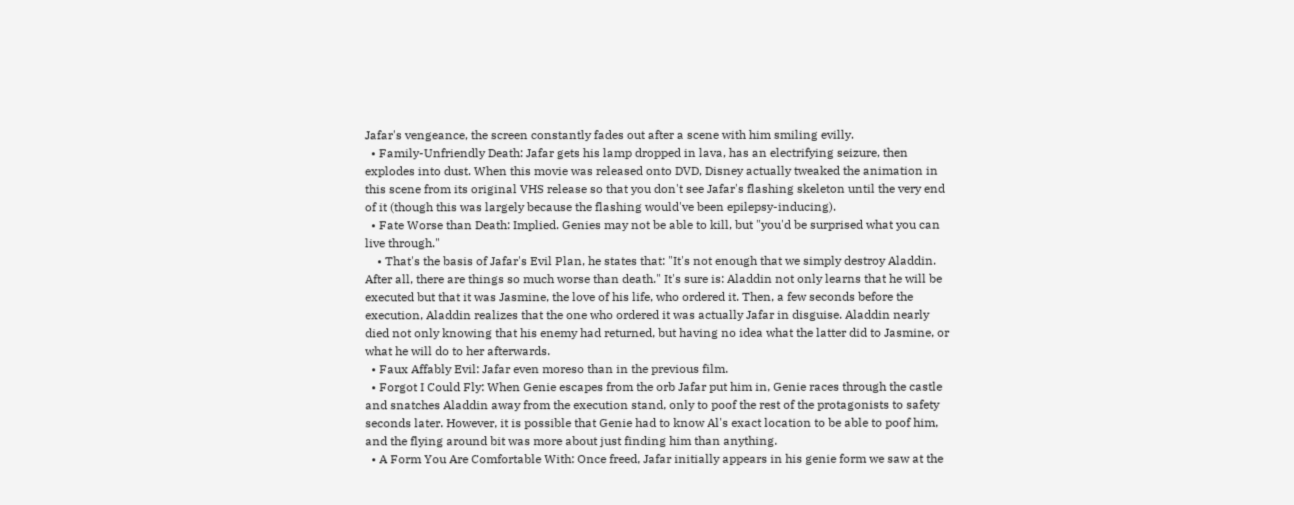Jafar's vengeance, the screen constantly fades out after a scene with him smiling evilly.
  • Family-Unfriendly Death: Jafar gets his lamp dropped in lava, has an electrifying seizure, then explodes into dust. When this movie was released onto DVD, Disney actually tweaked the animation in this scene from its original VHS release so that you don't see Jafar's flashing skeleton until the very end of it (though this was largely because the flashing would've been epilepsy-inducing).
  • Fate Worse than Death: Implied. Genies may not be able to kill, but "you'd be surprised what you can live through."
    • That's the basis of Jafar's Evil Plan, he states that: "It's not enough that we simply destroy Aladdin. After all, there are things so much worse than death." It's sure is: Aladdin not only learns that he will be executed but that it was Jasmine, the love of his life, who ordered it. Then, a few seconds before the execution, Aladdin realizes that the one who ordered it was actually Jafar in disguise. Aladdin nearly died not only knowing that his enemy had returned, but having no idea what the latter did to Jasmine, or what he will do to her afterwards.
  • Faux Affably Evil: Jafar even moreso than in the previous film.
  • Forgot I Could Fly: When Genie escapes from the orb Jafar put him in, Genie races through the castle and snatches Aladdin away from the execution stand, only to poof the rest of the protagonists to safety seconds later. However, it is possible that Genie had to know Al's exact location to be able to poof him, and the flying around bit was more about just finding him than anything.
  • A Form You Are Comfortable With: Once freed, Jafar initially appears in his genie form we saw at the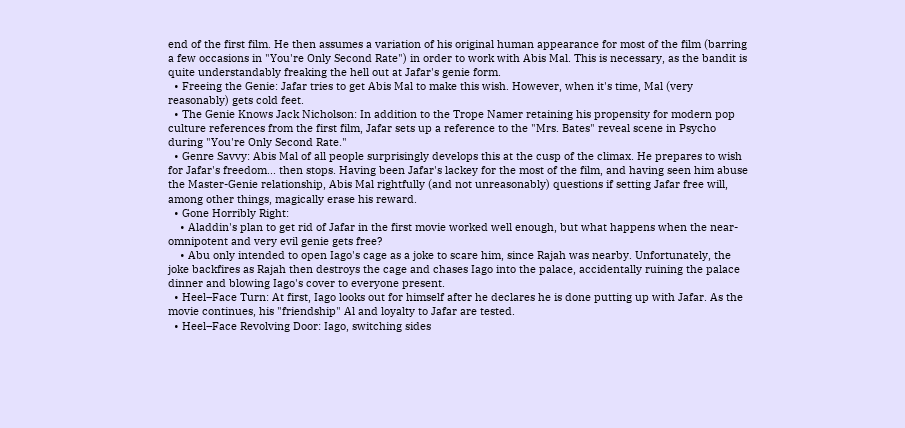end of the first film. He then assumes a variation of his original human appearance for most of the film (barring a few occasions in "You're Only Second Rate") in order to work with Abis Mal. This is necessary, as the bandit is quite understandably freaking the hell out at Jafar's genie form.
  • Freeing the Genie: Jafar tries to get Abis Mal to make this wish. However, when it's time, Mal (very reasonably) gets cold feet.
  • The Genie Knows Jack Nicholson: In addition to the Trope Namer retaining his propensity for modern pop culture references from the first film, Jafar sets up a reference to the "Mrs. Bates" reveal scene in Psycho during "You're Only Second Rate."
  • Genre Savvy: Abis Mal of all people surprisingly develops this at the cusp of the climax. He prepares to wish for Jafar's freedom... then stops. Having been Jafar's lackey for the most of the film, and having seen him abuse the Master-Genie relationship, Abis Mal rightfully (and not unreasonably) questions if setting Jafar free will, among other things, magically erase his reward.
  • Gone Horribly Right:
    • Aladdin's plan to get rid of Jafar in the first movie worked well enough, but what happens when the near-omnipotent and very evil genie gets free?
    • Abu only intended to open Iago's cage as a joke to scare him, since Rajah was nearby. Unfortunately, the joke backfires as Rajah then destroys the cage and chases Iago into the palace, accidentally ruining the palace dinner and blowing Iago's cover to everyone present.
  • Heel–Face Turn: At first, Iago looks out for himself after he declares he is done putting up with Jafar. As the movie continues, his "friendship" Al and loyalty to Jafar are tested.
  • Heel–Face Revolving Door: Iago, switching sides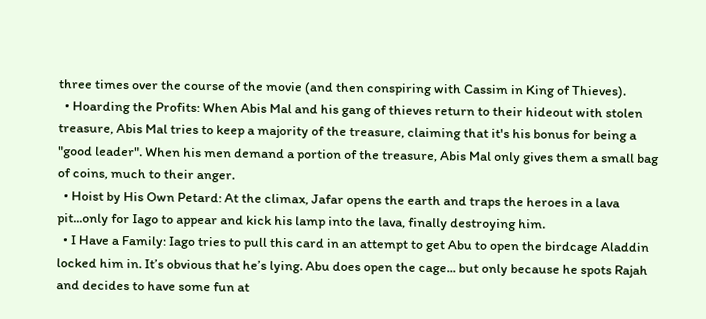three times over the course of the movie (and then conspiring with Cassim in King of Thieves).
  • Hoarding the Profits: When Abis Mal and his gang of thieves return to their hideout with stolen treasure, Abis Mal tries to keep a majority of the treasure, claiming that it's his bonus for being a "good leader". When his men demand a portion of the treasure, Abis Mal only gives them a small bag of coins, much to their anger.
  • Hoist by His Own Petard: At the climax, Jafar opens the earth and traps the heroes in a lava pit...only for Iago to appear and kick his lamp into the lava, finally destroying him.
  • I Have a Family: Iago tries to pull this card in an attempt to get Abu to open the birdcage Aladdin locked him in. It’s obvious that he’s lying. Abu does open the cage... but only because he spots Rajah and decides to have some fun at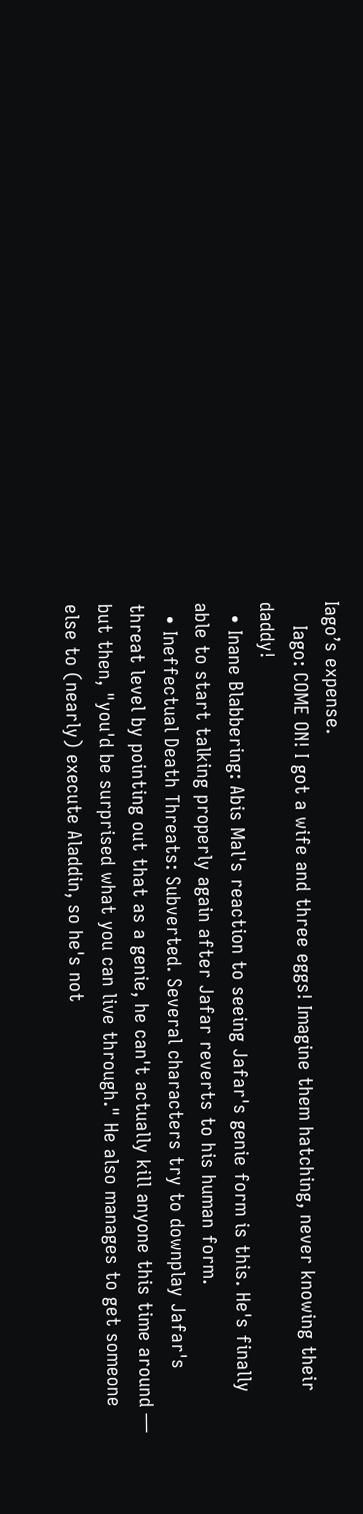Iago’s expense.
    Iago: COME ON! I got a wife and three eggs! Imagine them hatching, never knowing their daddy!
  • Inane Blabbering: Abis Mal's reaction to seeing Jafar's genie form is this. He's finally able to start talking properly again after Jafar reverts to his human form.
  • Ineffectual Death Threats: Subverted. Several characters try to downplay Jafar's threat level by pointing out that as a genie, he can't actually kill anyone this time around — but then, "you'd be surprised what you can live through." He also manages to get someone else to (nearly) execute Aladdin, so he's not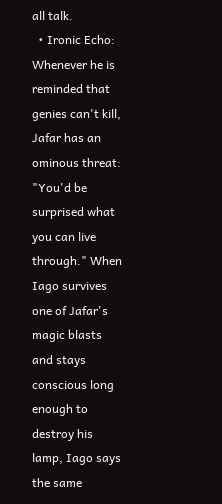all talk.
  • Ironic Echo: Whenever he is reminded that genies can't kill, Jafar has an ominous threat: "You'd be surprised what you can live through." When Iago survives one of Jafar's magic blasts and stays conscious long enough to destroy his lamp, Iago says the same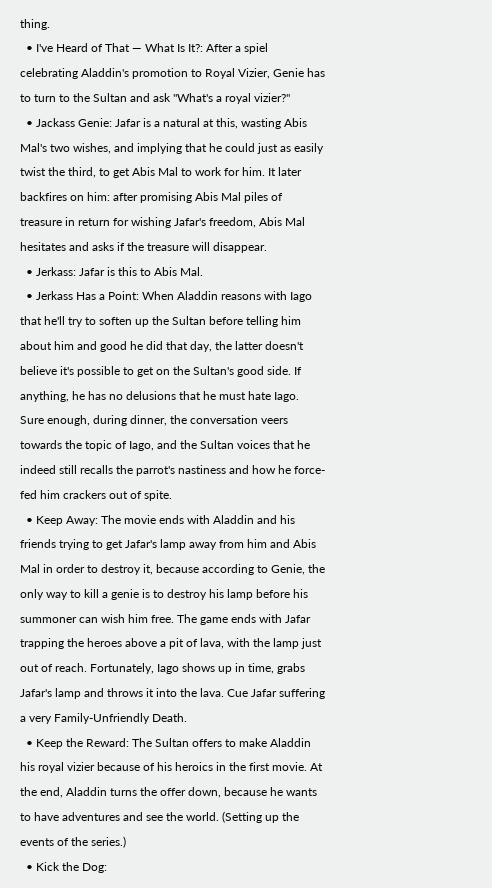thing.
  • I've Heard of That — What Is It?: After a spiel celebrating Aladdin's promotion to Royal Vizier, Genie has to turn to the Sultan and ask "What's a royal vizier?"
  • Jackass Genie: Jafar is a natural at this, wasting Abis Mal's two wishes, and implying that he could just as easily twist the third, to get Abis Mal to work for him. It later backfires on him: after promising Abis Mal piles of treasure in return for wishing Jafar's freedom, Abis Mal hesitates and asks if the treasure will disappear.
  • Jerkass: Jafar is this to Abis Mal.
  • Jerkass Has a Point: When Aladdin reasons with Iago that he'll try to soften up the Sultan before telling him about him and good he did that day, the latter doesn't believe it's possible to get on the Sultan's good side. If anything, he has no delusions that he must hate Iago. Sure enough, during dinner, the conversation veers towards the topic of Iago, and the Sultan voices that he indeed still recalls the parrot's nastiness and how he force-fed him crackers out of spite.
  • Keep Away: The movie ends with Aladdin and his friends trying to get Jafar's lamp away from him and Abis Mal in order to destroy it, because according to Genie, the only way to kill a genie is to destroy his lamp before his summoner can wish him free. The game ends with Jafar trapping the heroes above a pit of lava, with the lamp just out of reach. Fortunately, Iago shows up in time, grabs Jafar's lamp and throws it into the lava. Cue Jafar suffering a very Family-Unfriendly Death.
  • Keep the Reward: The Sultan offers to make Aladdin his royal vizier because of his heroics in the first movie. At the end, Aladdin turns the offer down, because he wants to have adventures and see the world. (Setting up the events of the series.)
  • Kick the Dog: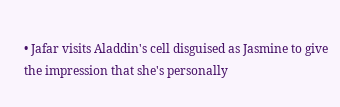• Jafar visits Aladdin's cell disguised as Jasmine to give the impression that she's personally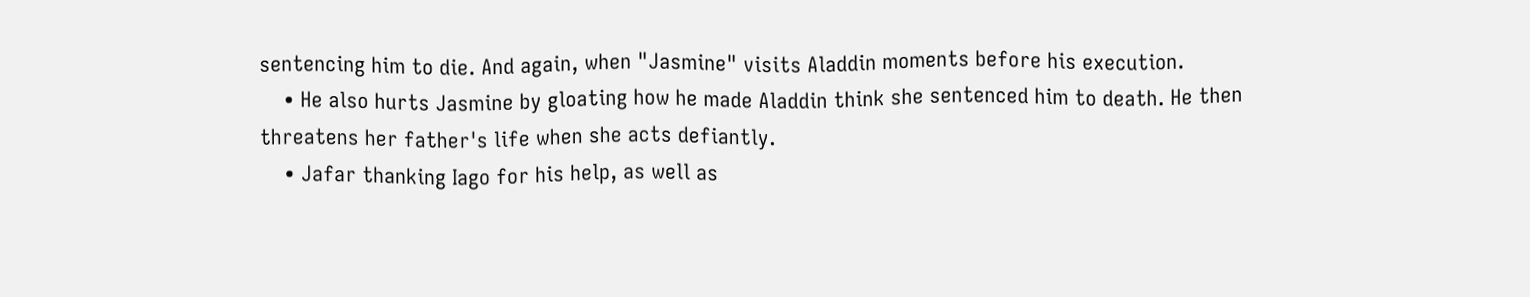sentencing him to die. And again, when "Jasmine" visits Aladdin moments before his execution.
    • He also hurts Jasmine by gloating how he made Aladdin think she sentenced him to death. He then threatens her father's life when she acts defiantly.
    • Jafar thanking Iago for his help, as well as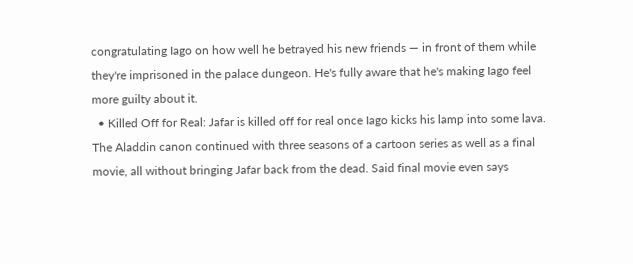congratulating Iago on how well he betrayed his new friends — in front of them while they're imprisoned in the palace dungeon. He's fully aware that he's making Iago feel more guilty about it.
  • Killed Off for Real: Jafar is killed off for real once Iago kicks his lamp into some lava. The Aladdin canon continued with three seasons of a cartoon series as well as a final movie, all without bringing Jafar back from the dead. Said final movie even says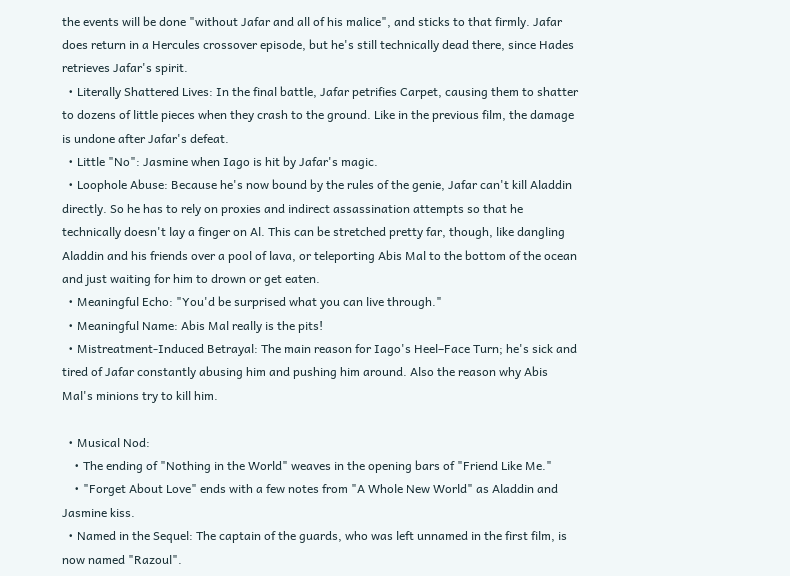the events will be done "without Jafar and all of his malice", and sticks to that firmly. Jafar does return in a Hercules crossover episode, but he's still technically dead there, since Hades retrieves Jafar's spirit.
  • Literally Shattered Lives: In the final battle, Jafar petrifies Carpet, causing them to shatter to dozens of little pieces when they crash to the ground. Like in the previous film, the damage is undone after Jafar's defeat.
  • Little "No": Jasmine when Iago is hit by Jafar's magic.
  • Loophole Abuse: Because he's now bound by the rules of the genie, Jafar can't kill Aladdin directly. So he has to rely on proxies and indirect assassination attempts so that he technically doesn't lay a finger on Al. This can be stretched pretty far, though, like dangling Aladdin and his friends over a pool of lava, or teleporting Abis Mal to the bottom of the ocean and just waiting for him to drown or get eaten.
  • Meaningful Echo: "You'd be surprised what you can live through."
  • Meaningful Name: Abis Mal really is the pits!
  • Mistreatment-Induced Betrayal: The main reason for Iago's Heel–Face Turn; he's sick and tired of Jafar constantly abusing him and pushing him around. Also the reason why Abis Mal's minions try to kill him.

  • Musical Nod:
    • The ending of "Nothing in the World" weaves in the opening bars of "Friend Like Me."
    • "Forget About Love" ends with a few notes from "A Whole New World" as Aladdin and Jasmine kiss.
  • Named in the Sequel: The captain of the guards, who was left unnamed in the first film, is now named "Razoul".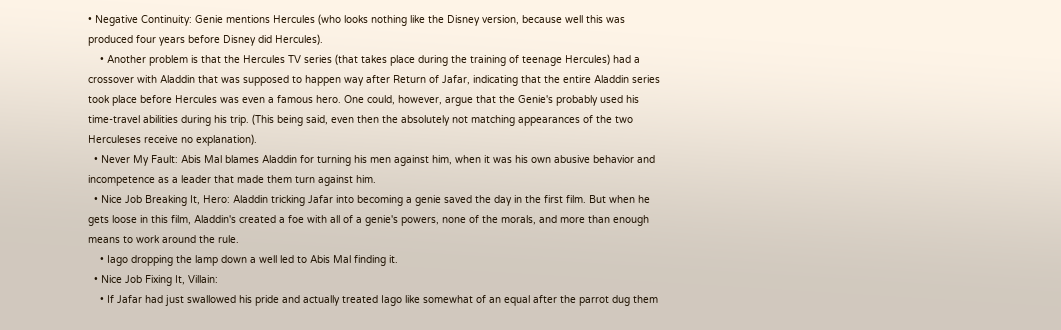• Negative Continuity: Genie mentions Hercules (who looks nothing like the Disney version, because well this was produced four years before Disney did Hercules).
    • Another problem is that the Hercules TV series (that takes place during the training of teenage Hercules) had a crossover with Aladdin that was supposed to happen way after Return of Jafar, indicating that the entire Aladdin series took place before Hercules was even a famous hero. One could, however, argue that the Genie's probably used his time-travel abilities during his trip. (This being said, even then the absolutely not matching appearances of the two Herculeses receive no explanation).
  • Never My Fault: Abis Mal blames Aladdin for turning his men against him, when it was his own abusive behavior and incompetence as a leader that made them turn against him.
  • Nice Job Breaking It, Hero: Aladdin tricking Jafar into becoming a genie saved the day in the first film. But when he gets loose in this film, Aladdin's created a foe with all of a genie's powers, none of the morals, and more than enough means to work around the rule.
    • Iago dropping the lamp down a well led to Abis Mal finding it.
  • Nice Job Fixing It, Villain:
    • If Jafar had just swallowed his pride and actually treated Iago like somewhat of an equal after the parrot dug them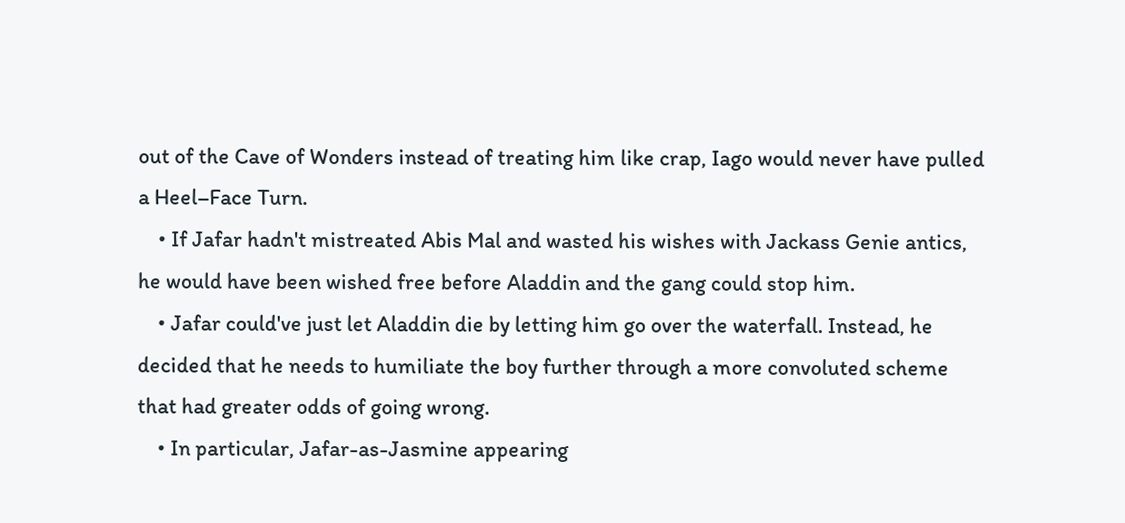out of the Cave of Wonders instead of treating him like crap, Iago would never have pulled a Heel–Face Turn.
    • If Jafar hadn't mistreated Abis Mal and wasted his wishes with Jackass Genie antics, he would have been wished free before Aladdin and the gang could stop him.
    • Jafar could've just let Aladdin die by letting him go over the waterfall. Instead, he decided that he needs to humiliate the boy further through a more convoluted scheme that had greater odds of going wrong.
    • In particular, Jafar-as-Jasmine appearing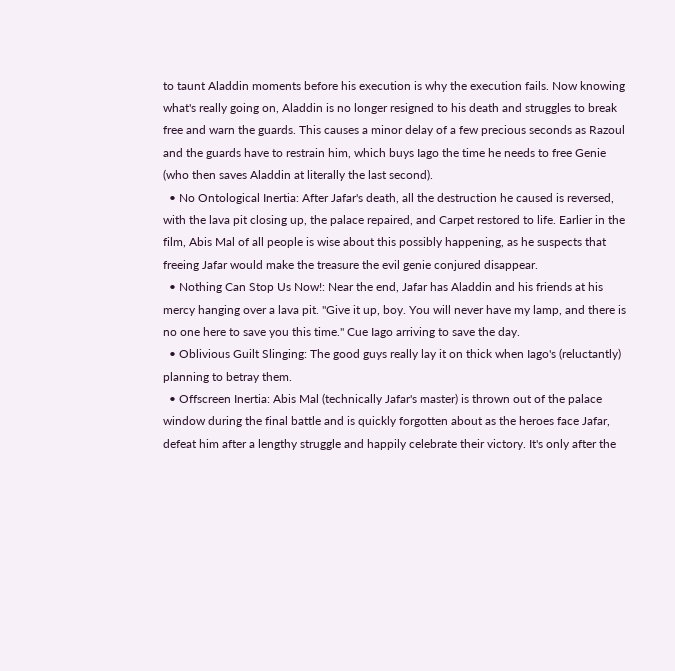to taunt Aladdin moments before his execution is why the execution fails. Now knowing what's really going on, Aladdin is no longer resigned to his death and struggles to break free and warn the guards. This causes a minor delay of a few precious seconds as Razoul and the guards have to restrain him, which buys Iago the time he needs to free Genie (who then saves Aladdin at literally the last second).
  • No Ontological Inertia: After Jafar's death, all the destruction he caused is reversed, with the lava pit closing up, the palace repaired, and Carpet restored to life. Earlier in the film, Abis Mal of all people is wise about this possibly happening, as he suspects that freeing Jafar would make the treasure the evil genie conjured disappear.
  • Nothing Can Stop Us Now!: Near the end, Jafar has Aladdin and his friends at his mercy hanging over a lava pit. "Give it up, boy. You will never have my lamp, and there is no one here to save you this time." Cue Iago arriving to save the day.
  • Oblivious Guilt Slinging: The good guys really lay it on thick when Iago's (reluctantly) planning to betray them.
  • Offscreen Inertia: Abis Mal (technically Jafar's master) is thrown out of the palace window during the final battle and is quickly forgotten about as the heroes face Jafar, defeat him after a lengthy struggle and happily celebrate their victory. It's only after the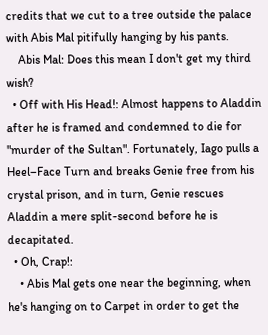credits that we cut to a tree outside the palace with Abis Mal pitifully hanging by his pants.
    Abis Mal: Does this mean I don't get my third wish?
  • Off with His Head!: Almost happens to Aladdin after he is framed and condemned to die for "murder of the Sultan". Fortunately, Iago pulls a Heel–Face Turn and breaks Genie free from his crystal prison, and in turn, Genie rescues Aladdin a mere split-second before he is decapitated.
  • Oh, Crap!:
    • Abis Mal gets one near the beginning, when he's hanging on to Carpet in order to get the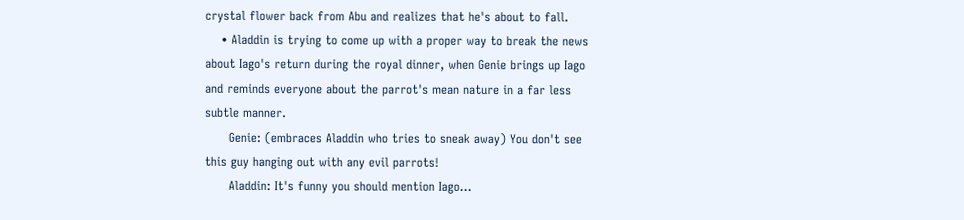crystal flower back from Abu and realizes that he's about to fall.
    • Aladdin is trying to come up with a proper way to break the news about Iago's return during the royal dinner, when Genie brings up Iago and reminds everyone about the parrot's mean nature in a far less subtle manner.
      Genie: (embraces Aladdin who tries to sneak away) You don't see this guy hanging out with any evil parrots!
      Aladdin: It's funny you should mention Iago...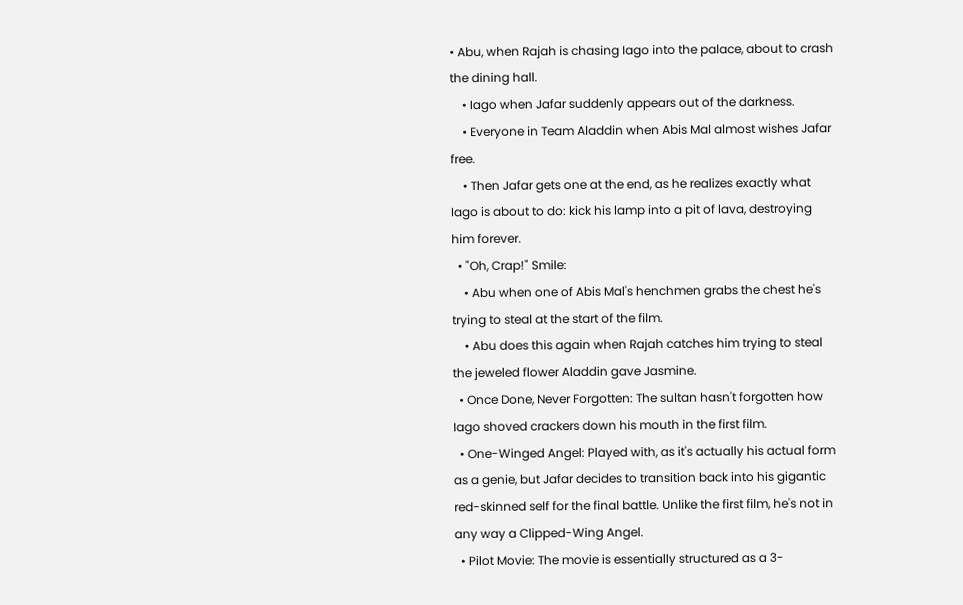• Abu, when Rajah is chasing Iago into the palace, about to crash the dining hall.
    • Iago when Jafar suddenly appears out of the darkness.
    • Everyone in Team Aladdin when Abis Mal almost wishes Jafar free.
    • Then Jafar gets one at the end, as he realizes exactly what Iago is about to do: kick his lamp into a pit of lava, destroying him forever.
  • "Oh, Crap!" Smile:
    • Abu when one of Abis Mal's henchmen grabs the chest he's trying to steal at the start of the film.
    • Abu does this again when Rajah catches him trying to steal the jeweled flower Aladdin gave Jasmine.
  • Once Done, Never Forgotten: The sultan hasn't forgotten how Iago shoved crackers down his mouth in the first film.
  • One-Winged Angel: Played with, as it's actually his actual form as a genie, but Jafar decides to transition back into his gigantic red-skinned self for the final battle. Unlike the first film, he's not in any way a Clipped-Wing Angel.
  • Pilot Movie: The movie is essentially structured as a 3-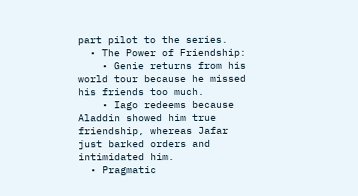part pilot to the series.
  • The Power of Friendship:
    • Genie returns from his world tour because he missed his friends too much.
    • Iago redeems because Aladdin showed him true friendship, whereas Jafar just barked orders and intimidated him.
  • Pragmatic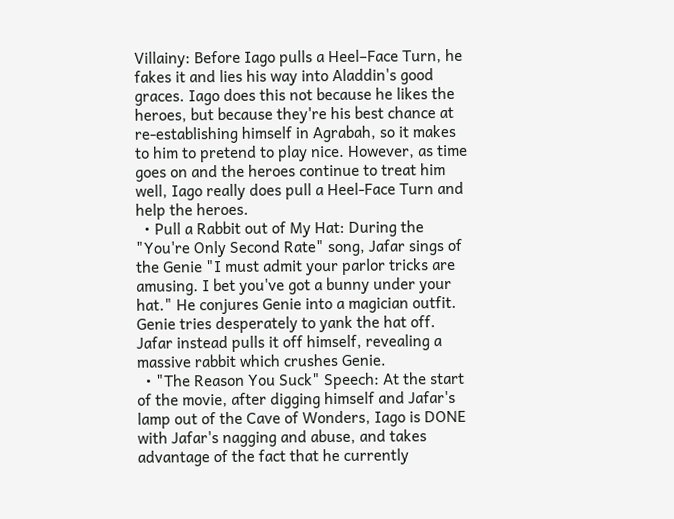Villainy: Before Iago pulls a Heel–Face Turn, he fakes it and lies his way into Aladdin's good graces. Iago does this not because he likes the heroes, but because they're his best chance at re-establishing himself in Agrabah, so it makes to him to pretend to play nice. However, as time goes on and the heroes continue to treat him well, Iago really does pull a Heel-Face Turn and help the heroes.
  • Pull a Rabbit out of My Hat: During the "You're Only Second Rate" song, Jafar sings of the Genie "I must admit your parlor tricks are amusing. I bet you've got a bunny under your hat." He conjures Genie into a magician outfit. Genie tries desperately to yank the hat off. Jafar instead pulls it off himself, revealing a massive rabbit which crushes Genie.
  • "The Reason You Suck" Speech: At the start of the movie, after digging himself and Jafar's lamp out of the Cave of Wonders, Iago is DONE with Jafar's nagging and abuse, and takes advantage of the fact that he currently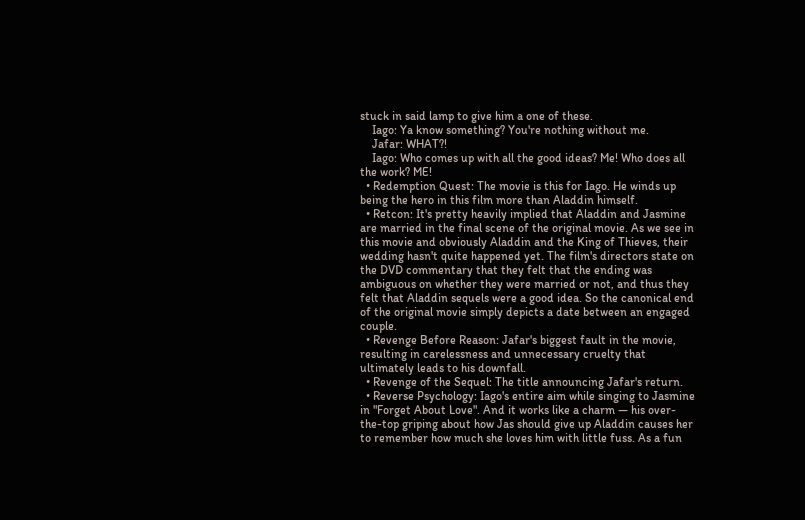stuck in said lamp to give him a one of these.
    Iago: Ya know something? You're nothing without me.
    Jafar: WHAT?!
    Iago: Who comes up with all the good ideas? Me! Who does all the work? ME!
  • Redemption Quest: The movie is this for Iago. He winds up being the hero in this film more than Aladdin himself.
  • Retcon: It's pretty heavily implied that Aladdin and Jasmine are married in the final scene of the original movie. As we see in this movie and obviously Aladdin and the King of Thieves, their wedding hasn't quite happened yet. The film's directors state on the DVD commentary that they felt that the ending was ambiguous on whether they were married or not, and thus they felt that Aladdin sequels were a good idea. So the canonical end of the original movie simply depicts a date between an engaged couple.
  • Revenge Before Reason: Jafar's biggest fault in the movie, resulting in carelessness and unnecessary cruelty that ultimately leads to his downfall.
  • Revenge of the Sequel: The title announcing Jafar's return.
  • Reverse Psychology: Iago's entire aim while singing to Jasmine in "Forget About Love". And it works like a charm — his over-the-top griping about how Jas should give up Aladdin causes her to remember how much she loves him with little fuss. As a fun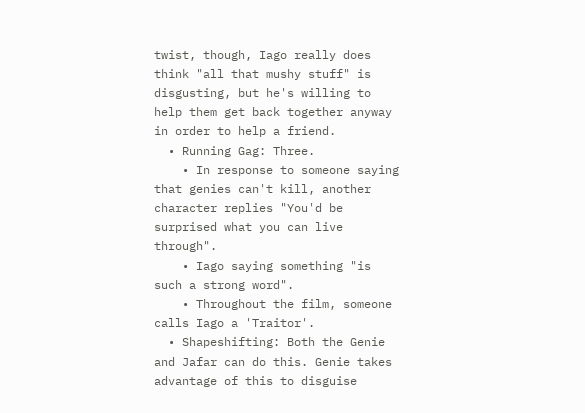twist, though, Iago really does think "all that mushy stuff" is disgusting, but he's willing to help them get back together anyway in order to help a friend.
  • Running Gag: Three.
    • In response to someone saying that genies can't kill, another character replies "You'd be surprised what you can live through".
    • Iago saying something "is such a strong word".
    • Throughout the film, someone calls Iago a 'Traitor'.
  • Shapeshifting: Both the Genie and Jafar can do this. Genie takes advantage of this to disguise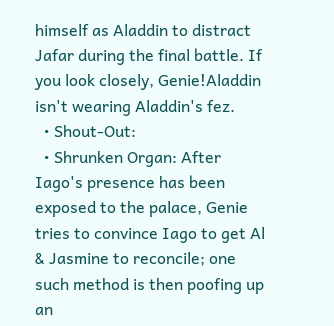himself as Aladdin to distract Jafar during the final battle. If you look closely, Genie!Aladdin isn't wearing Aladdin's fez.
  • Shout-Out:
  • Shrunken Organ: After Iago's presence has been exposed to the palace, Genie tries to convince Iago to get Al & Jasmine to reconcile; one such method is then poofing up an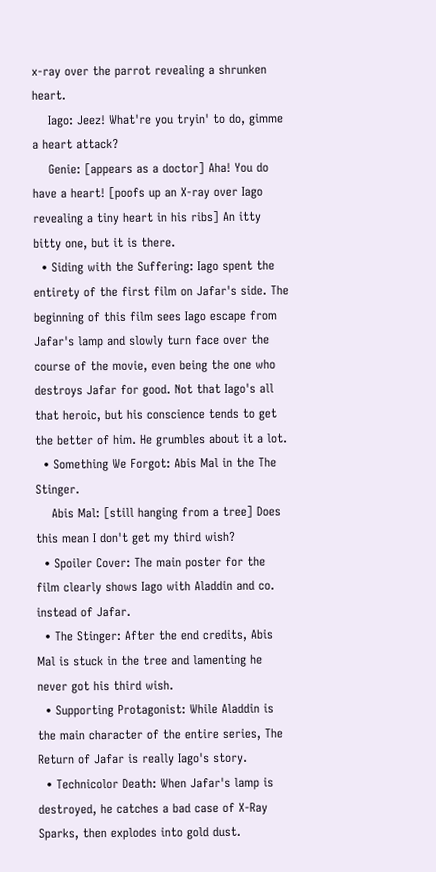x-ray over the parrot revealing a shrunken heart.
    Iago: Jeez! What're you tryin' to do, gimme a heart attack?
    Genie: [appears as a doctor] Aha! You do have a heart! [poofs up an X-ray over Iago revealing a tiny heart in his ribs] An itty bitty one, but it is there.
  • Siding with the Suffering: Iago spent the entirety of the first film on Jafar's side. The beginning of this film sees Iago escape from Jafar's lamp and slowly turn face over the course of the movie, even being the one who destroys Jafar for good. Not that Iago's all that heroic, but his conscience tends to get the better of him. He grumbles about it a lot.
  • Something We Forgot: Abis Mal in the The Stinger.
    Abis Mal: [still hanging from a tree] Does this mean I don't get my third wish?
  • Spoiler Cover: The main poster for the film clearly shows Iago with Aladdin and co. instead of Jafar.
  • The Stinger: After the end credits, Abis Mal is stuck in the tree and lamenting he never got his third wish.
  • Supporting Protagonist: While Aladdin is the main character of the entire series, The Return of Jafar is really Iago's story.
  • Technicolor Death: When Jafar's lamp is destroyed, he catches a bad case of X-Ray Sparks, then explodes into gold dust.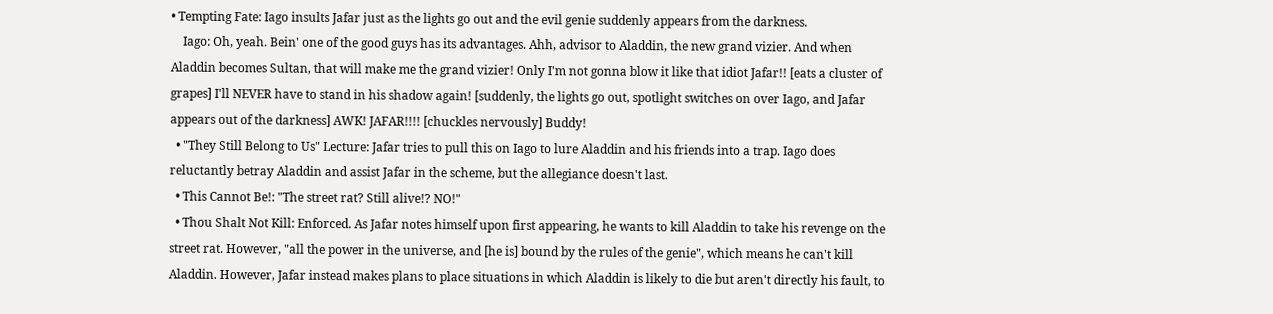• Tempting Fate: Iago insults Jafar just as the lights go out and the evil genie suddenly appears from the darkness.
    Iago: Oh, yeah. Bein' one of the good guys has its advantages. Ahh, advisor to Aladdin, the new grand vizier. And when Aladdin becomes Sultan, that will make me the grand vizier! Only I'm not gonna blow it like that idiot Jafar!! [eats a cluster of grapes] I'll NEVER have to stand in his shadow again! [suddenly, the lights go out, spotlight switches on over Iago, and Jafar appears out of the darkness] AWK! JAFAR!!!! [chuckles nervously] Buddy!
  • "They Still Belong to Us" Lecture: Jafar tries to pull this on Iago to lure Aladdin and his friends into a trap. Iago does reluctantly betray Aladdin and assist Jafar in the scheme, but the allegiance doesn't last.
  • This Cannot Be!: "The street rat? Still alive!? NO!"
  • Thou Shalt Not Kill: Enforced. As Jafar notes himself upon first appearing, he wants to kill Aladdin to take his revenge on the street rat. However, "all the power in the universe, and [he is] bound by the rules of the genie", which means he can't kill Aladdin. However, Jafar instead makes plans to place situations in which Aladdin is likely to die but aren't directly his fault, to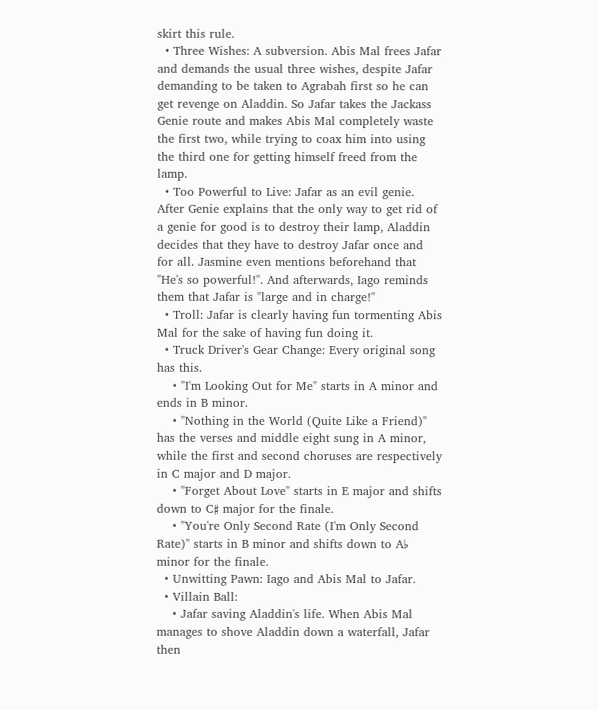skirt this rule.
  • Three Wishes: A subversion. Abis Mal frees Jafar and demands the usual three wishes, despite Jafar demanding to be taken to Agrabah first so he can get revenge on Aladdin. So Jafar takes the Jackass Genie route and makes Abis Mal completely waste the first two, while trying to coax him into using the third one for getting himself freed from the lamp.
  • Too Powerful to Live: Jafar as an evil genie. After Genie explains that the only way to get rid of a genie for good is to destroy their lamp, Aladdin decides that they have to destroy Jafar once and for all. Jasmine even mentions beforehand that "He's so powerful!". And afterwards, Iago reminds them that Jafar is "large and in charge!"
  • Troll: Jafar is clearly having fun tormenting Abis Mal for the sake of having fun doing it.
  • Truck Driver's Gear Change: Every original song has this.
    • "I'm Looking Out for Me" starts in A minor and ends in B minor.
    • "Nothing in the World (Quite Like a Friend)" has the verses and middle eight sung in A minor, while the first and second choruses are respectively in C major and D major.
    • "Forget About Love" starts in E major and shifts down to C♯ major for the finale.
    • "You're Only Second Rate (I'm Only Second Rate)" starts in B minor and shifts down to A♭ minor for the finale.
  • Unwitting Pawn: Iago and Abis Mal to Jafar.
  • Villain Ball:
    • Jafar saving Aladdin's life. When Abis Mal manages to shove Aladdin down a waterfall, Jafar then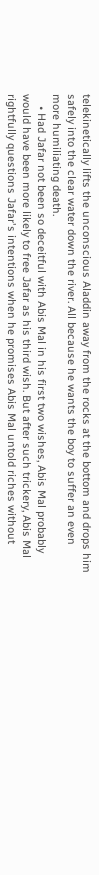telekinetically lifts the unconscious Aladdin away from the rocks at the bottom and drops him safely into the clear water down the river. All because he wants the boy to suffer an even more humiliating death.
    • Had Jafar not been so deceitful with Abis Mal in his first two wishes, Abis Mal probably would have been more likely to free Jafar as his third wish. But after such trickery, Abis Mal rightfully questions Jafar's intentions when he promises Abis Mal untold riches without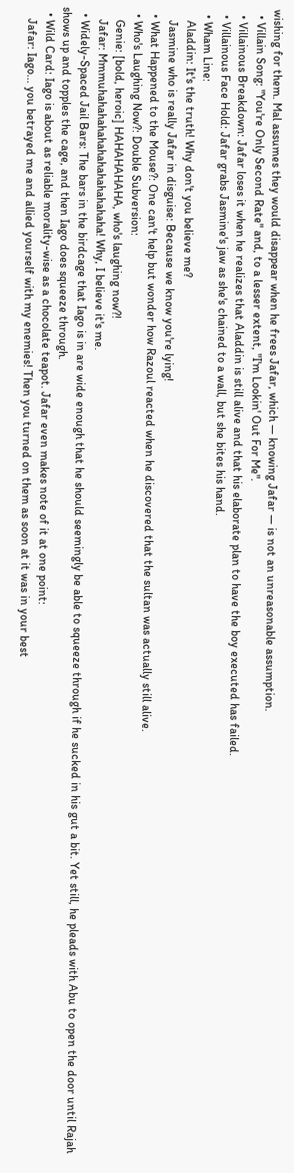wishing for them. Mal assumes they would disappear when he frees Jafar, which — knowing Jafar — is not an unreasonable assumption.
  • Villain Song: "You're Only Second Rate" and, to a lesser extent, "I'm Lookin' Out For Me".
  • Villainous Breakdown: Jafar loses it when he realizes that Aladdin is still alive and that his elaborate plan to have the boy executed has failed.
  • Villainous Face Hold: Jafar grabs Jasmine's jaw as she's chained to a wall, but she bites his hand.
  • Wham Line:
    Aladdin: It's the truth! Why don't you believe me?
    Jasmine who is really Jafar in disguise: Because we know you're lying!
  • What Happened to the Mouse?: One can't help but wonder how Razoul reacted when he discovered that the sultan was actually still alive.
  • Who's Laughing Now?: Double Subversion:
    Genie: [bold, heroic] HAHAHAHAHA, who's laughing now?!
    Jafar: Mmmuhahahahahahahahahahahaha! Why, I believe it's me.
  • Widely-Spaced Jail Bars: The bars in the birdcage that Iago is in are wide enough that he should seemingly be able to squeeze through if he sucked in his gut a bit. Yet still, he pleads with Abu to open the door until Rajah shows up and topples the cage, and then Iago does squeeze through.
  • Wild Card: Iago is about as reliable morality-wise as a chocolate teapot. Jafar even makes note of it at one point:
    Jafar: Iago... you betrayed me and allied yourself with my enemies! Then you turned on them as soon at it was in your best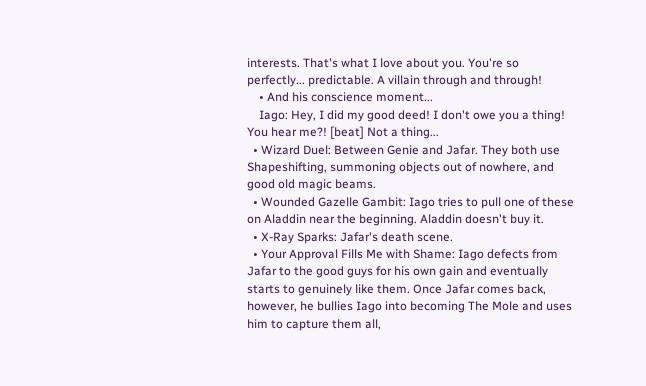interests. That's what I love about you. You're so perfectly... predictable. A villain through and through!
    • And his conscience moment...
    Iago: Hey, I did my good deed! I don't owe you a thing! You hear me?! [beat] Not a thing...
  • Wizard Duel: Between Genie and Jafar. They both use Shapeshifting, summoning objects out of nowhere, and good old magic beams.
  • Wounded Gazelle Gambit: Iago tries to pull one of these on Aladdin near the beginning. Aladdin doesn't buy it.
  • X-Ray Sparks: Jafar's death scene.
  • Your Approval Fills Me with Shame: Iago defects from Jafar to the good guys for his own gain and eventually starts to genuinely like them. Once Jafar comes back, however, he bullies Iago into becoming The Mole and uses him to capture them all,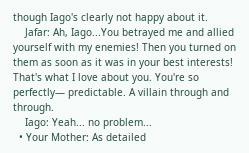though Iago's clearly not happy about it.
    Jafar: Ah, Iago...You betrayed me and allied yourself with my enemies! Then you turned on them as soon as it was in your best interests! That's what I love about you. You're so perfectly— predictable. A villain through and through.
    Iago: Yeah... no problem...
  • Your Mother: As detailed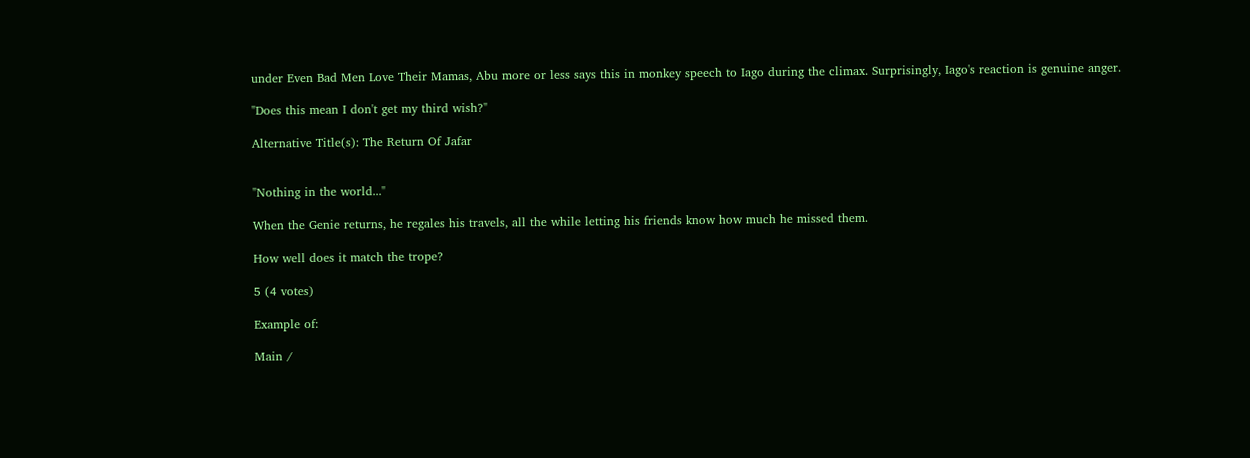under Even Bad Men Love Their Mamas, Abu more or less says this in monkey speech to Iago during the climax. Surprisingly, Iago's reaction is genuine anger.

"Does this mean I don't get my third wish?"

Alternative Title(s): The Return Of Jafar


"Nothing in the world..."

When the Genie returns, he regales his travels, all the while letting his friends know how much he missed them.

How well does it match the trope?

5 (4 votes)

Example of:

Main /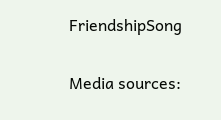FriendshipSong

Media sources: